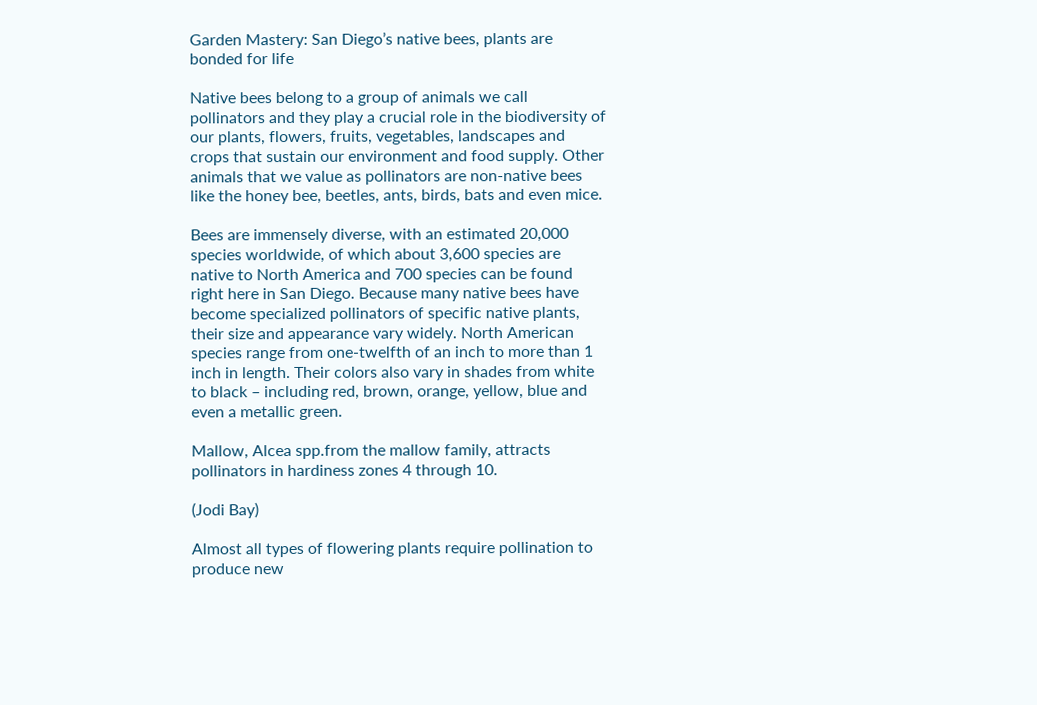Garden Mastery: San Diego’s native bees, plants are bonded for life

Native bees belong to a group of animals we call pollinators and they play a crucial role in the biodiversity of our plants, flowers, fruits, vegetables, landscapes and crops that sustain our environment and food supply. Other animals that we value as pollinators are non-native bees like the honey bee, beetles, ants, birds, bats and even mice.

Bees are immensely diverse, with an estimated 20,000 species worldwide, of which about 3,600 species are native to North America and 700 species can be found right here in San Diego. Because many native bees have become specialized pollinators of specific native plants, their size and appearance vary widely. North American species range from one-twelfth of an inch to more than 1 inch in length. Their colors also vary in shades from white to black – including red, brown, orange, yellow, blue and even a metallic green.

Mallow, Alcea spp.from the mallow family, attracts pollinators in hardiness zones 4 through 10.

(Jodi Bay)

Almost all types of flowering plants require pollination to produce new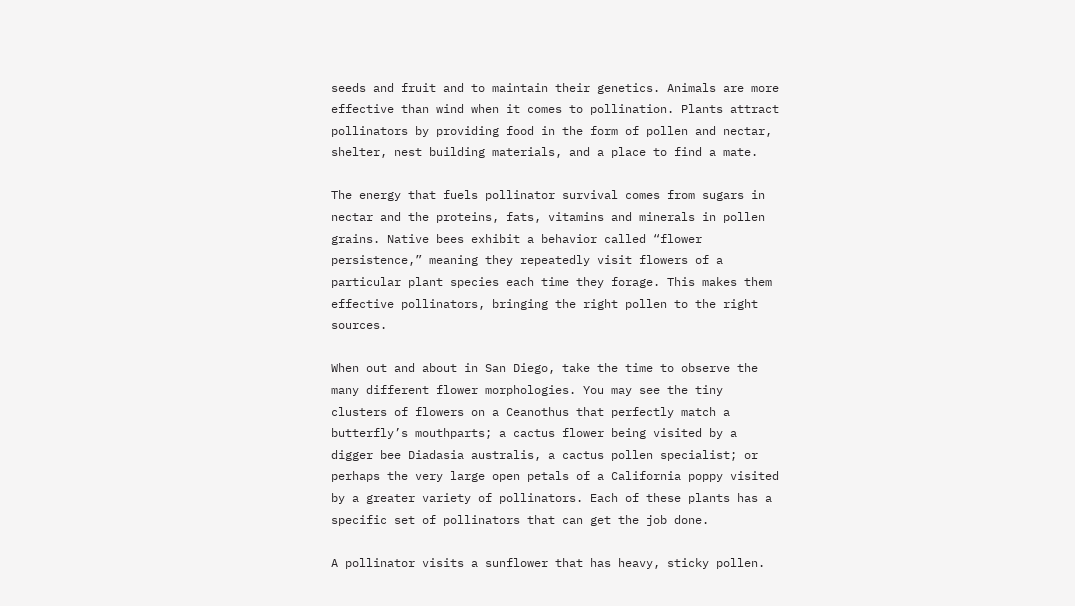seeds and fruit and to maintain their genetics. Animals are more effective than wind when it comes to pollination. Plants attract pollinators by providing food in the form of pollen and nectar, shelter, nest building materials, and a place to find a mate.

The energy that fuels pollinator survival comes from sugars in nectar and the proteins, fats, vitamins and minerals in pollen grains. Native bees exhibit a behavior called “flower persistence,” meaning they repeatedly visit flowers of a particular plant species each time they forage. This makes them effective pollinators, bringing the right pollen to the right sources.

When out and about in San Diego, take the time to observe the many different flower morphologies. You may see the tiny clusters of flowers on a Ceanothus that perfectly match a butterfly’s mouthparts; a cactus flower being visited by a digger bee Diadasia australis, a cactus pollen specialist; or perhaps the very large open petals of a California poppy visited by a greater variety of pollinators. Each of these plants has a specific set of pollinators that can get the job done.

A pollinator visits a sunflower that has heavy, sticky pollen.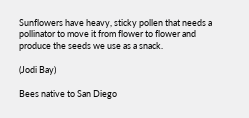Sunflowers have heavy, sticky pollen that needs a pollinator to move it from flower to flower and produce the seeds we use as a snack.

(Jodi Bay)

Bees native to San Diego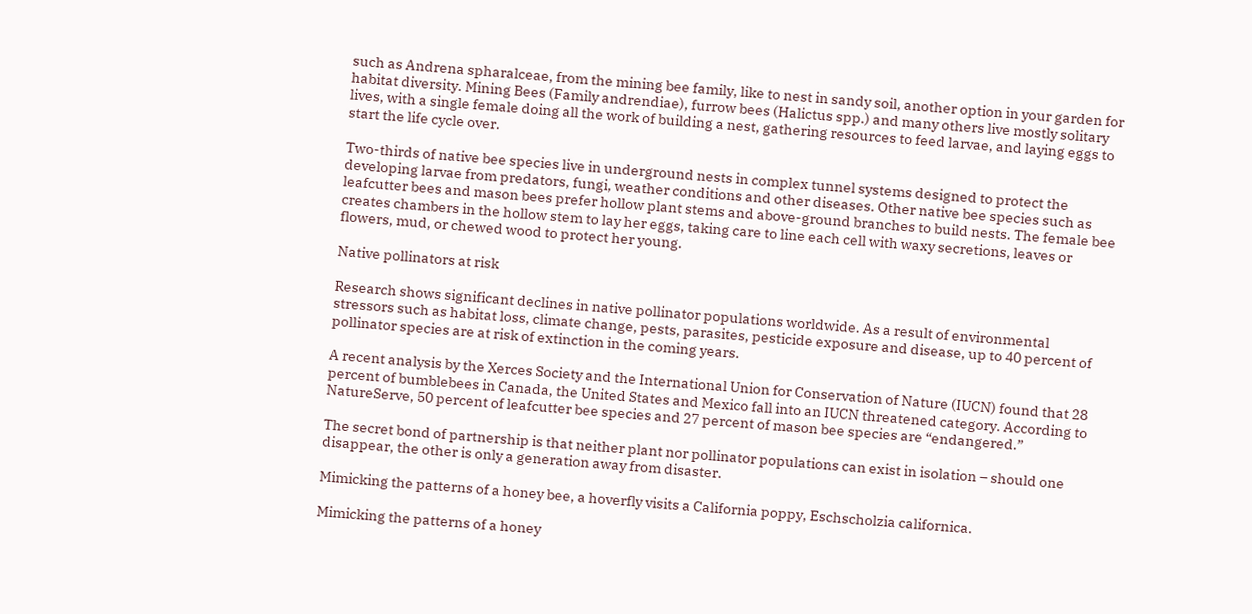such as Andrena spharalceae, from the mining bee family, like to nest in sandy soil, another option in your garden for habitat diversity. Mining Bees (Family andrendiae), furrow bees (Halictus spp.) and many others live mostly solitary lives, with a single female doing all the work of building a nest, gathering resources to feed larvae, and laying eggs to start the life cycle over.

Two-thirds of native bee species live in underground nests in complex tunnel systems designed to protect the developing larvae from predators, fungi, weather conditions and other diseases. Other native bee species such as leafcutter bees and mason bees prefer hollow plant stems and above-ground branches to build nests. The female bee creates chambers in the hollow stem to lay her eggs, taking care to line each cell with waxy secretions, leaves or flowers, mud, or chewed wood to protect her young.

Native pollinators at risk

Research shows significant declines in native pollinator populations worldwide. As a result of environmental stressors such as habitat loss, climate change, pests, parasites, pesticide exposure and disease, up to 40 percent of pollinator species are at risk of extinction in the coming years.

A recent analysis by the Xerces Society and the International Union for Conservation of Nature (IUCN) found that 28 percent of bumblebees in Canada, the United States and Mexico fall into an IUCN threatened category. According to NatureServe, 50 percent of leafcutter bee species and 27 percent of mason bee species are “endangered.”

The secret bond of partnership is that neither plant nor pollinator populations can exist in isolation – should one disappear, the other is only a generation away from disaster.

Mimicking the patterns of a honey bee, a hoverfly visits a California poppy, Eschscholzia californica.

Mimicking the patterns of a honey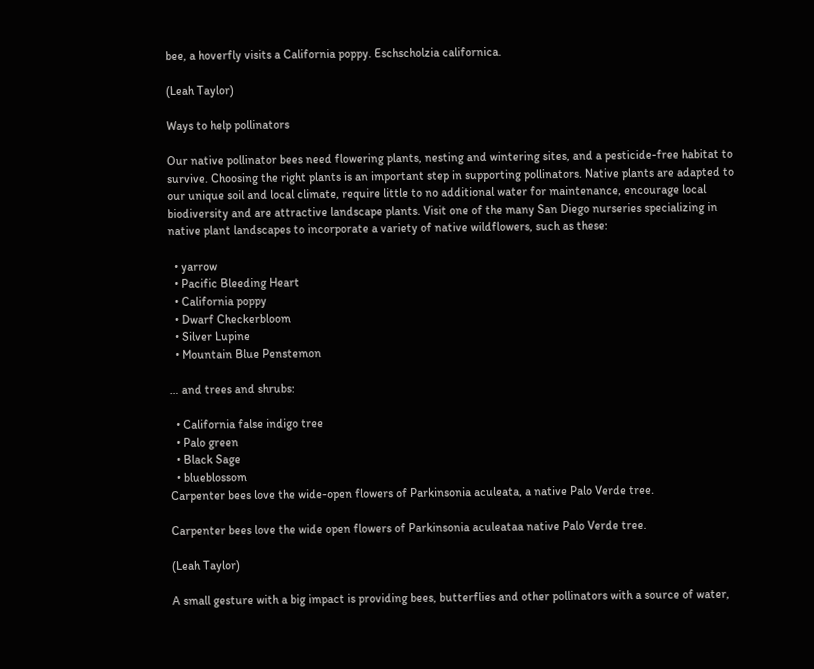bee, a hoverfly visits a California poppy. Eschscholzia californica.

(Leah Taylor)

Ways to help pollinators

Our native pollinator bees need flowering plants, nesting and wintering sites, and a pesticide-free habitat to survive. Choosing the right plants is an important step in supporting pollinators. Native plants are adapted to our unique soil and local climate, require little to no additional water for maintenance, encourage local biodiversity and are attractive landscape plants. Visit one of the many San Diego nurseries specializing in native plant landscapes to incorporate a variety of native wildflowers, such as these:

  • yarrow
  • Pacific Bleeding Heart
  • California poppy
  • Dwarf Checkerbloom
  • Silver Lupine
  • Mountain Blue Penstemon

… and trees and shrubs:

  • California false indigo tree
  • Palo green
  • Black Sage
  • blueblossom
Carpenter bees love the wide-open flowers of Parkinsonia aculeata, a native Palo Verde tree.

Carpenter bees love the wide open flowers of Parkinsonia aculeataa native Palo Verde tree.

(Leah Taylor)

A small gesture with a big impact is providing bees, butterflies and other pollinators with a source of water,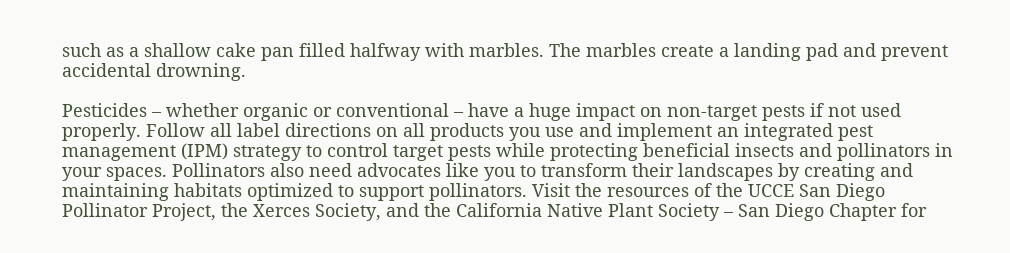such as a shallow cake pan filled halfway with marbles. The marbles create a landing pad and prevent accidental drowning.

Pesticides – whether organic or conventional – have a huge impact on non-target pests if not used properly. Follow all label directions on all products you use and implement an integrated pest management (IPM) strategy to control target pests while protecting beneficial insects and pollinators in your spaces. Pollinators also need advocates like you to transform their landscapes by creating and maintaining habitats optimized to support pollinators. Visit the resources of the UCCE San Diego Pollinator Project, the Xerces Society, and the California Native Plant Society – San Diego Chapter for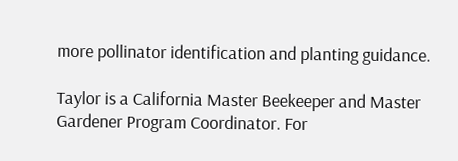more pollinator identification and planting guidance.

Taylor is a California Master Beekeeper and Master Gardener Program Coordinator. For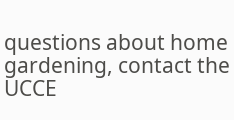questions about home gardening, contact the UCCE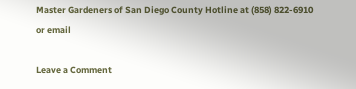Master Gardeners of San Diego County Hotline at (858) 822-6910 or email

Leave a Comment